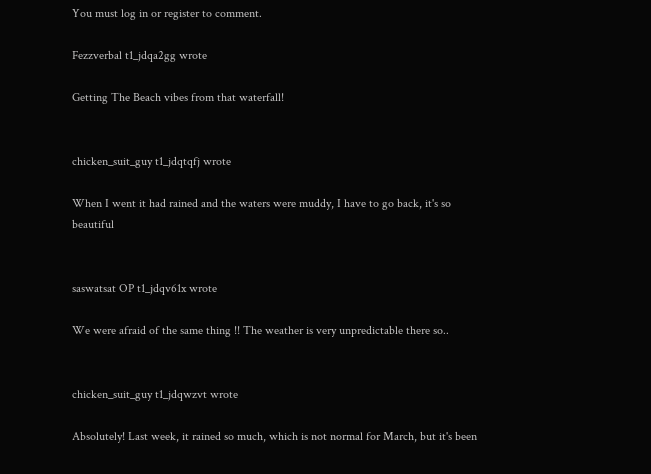You must log in or register to comment.

Fezzverbal t1_jdqa2gg wrote

Getting The Beach vibes from that waterfall!


chicken_suit_guy t1_jdqtqfj wrote

When I went it had rained and the waters were muddy, I have to go back, it's so beautiful


saswatsat OP t1_jdqv61x wrote

We were afraid of the same thing !! The weather is very unpredictable there so..


chicken_suit_guy t1_jdqwzvt wrote

Absolutely! Last week, it rained so much, which is not normal for March, but it's been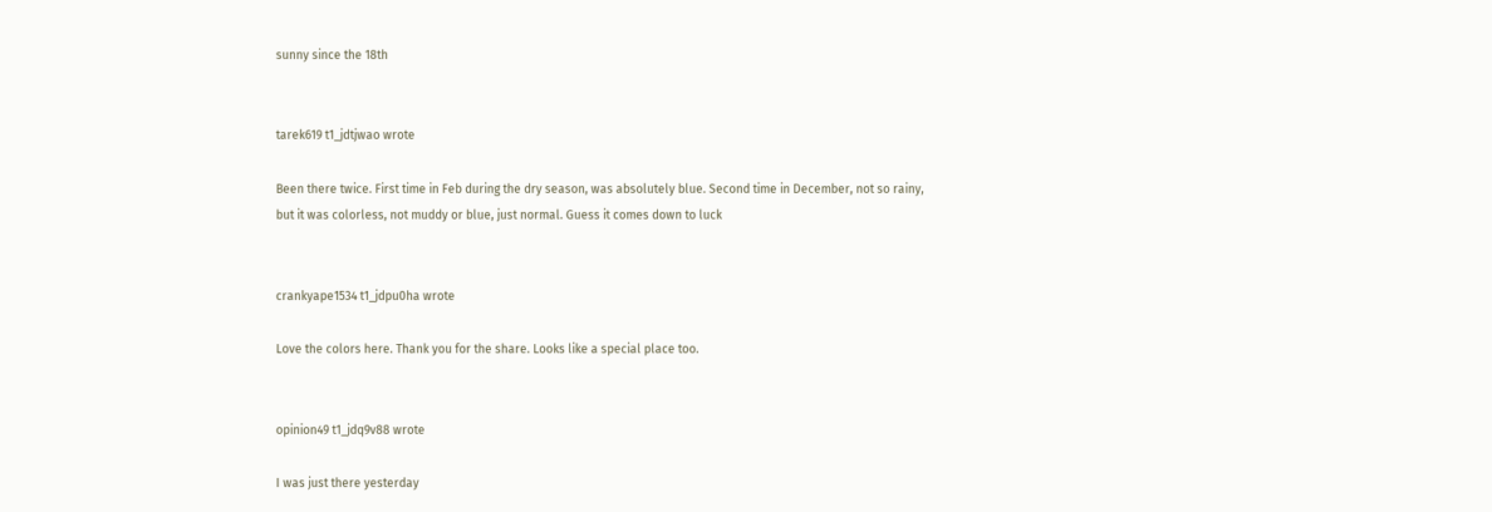sunny since the 18th


tarek619 t1_jdtjwao wrote

Been there twice. First time in Feb during the dry season, was absolutely blue. Second time in December, not so rainy, but it was colorless, not muddy or blue, just normal. Guess it comes down to luck


crankyape1534 t1_jdpu0ha wrote

Love the colors here. Thank you for the share. Looks like a special place too.


opinion49 t1_jdq9v88 wrote

I was just there yesterday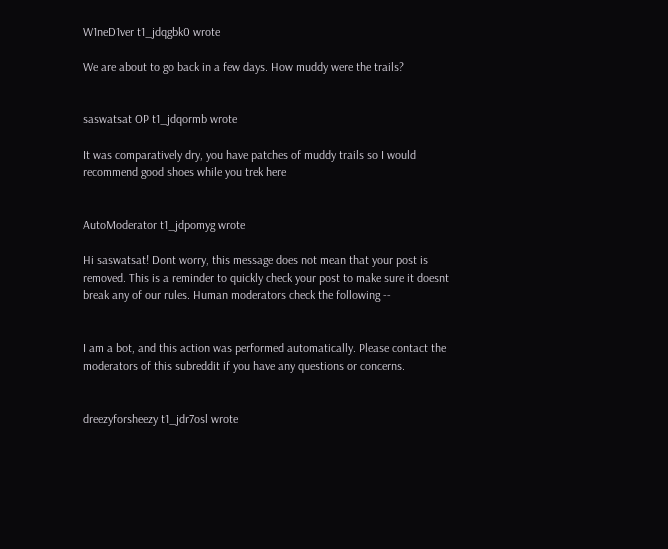W1neD1ver t1_jdqgbk0 wrote

We are about to go back in a few days. How muddy were the trails?


saswatsat OP t1_jdqormb wrote

It was comparatively dry, you have patches of muddy trails so I would recommend good shoes while you trek here


AutoModerator t1_jdpomyg wrote

Hi saswatsat! Dont worry, this message does not mean that your post is removed. This is a reminder to quickly check your post to make sure it doesnt break any of our rules. Human moderators check the following --


I am a bot, and this action was performed automatically. Please contact the moderators of this subreddit if you have any questions or concerns.


dreezyforsheezy t1_jdr7osl wrote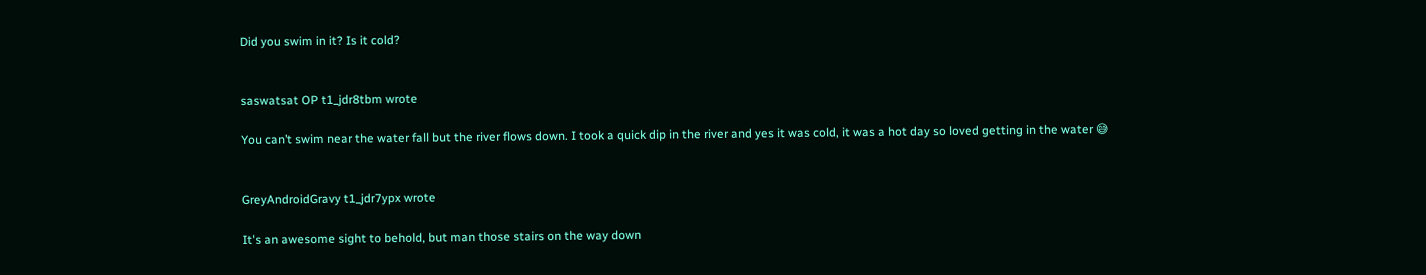Did you swim in it? Is it cold?


saswatsat OP t1_jdr8tbm wrote

You can’t swim near the water fall but the river flows down. I took a quick dip in the river and yes it was cold, it was a hot day so loved getting in the water 😅


GreyAndroidGravy t1_jdr7ypx wrote

It's an awesome sight to behold, but man those stairs on the way down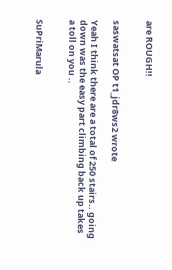are ROUGH!!


saswatsat OP t1_jdr8ws2 wrote

Yeah I think there are a total of 250 stairs.. going down was the easy part climbing back up takes a toll on you ..


SuPriMarula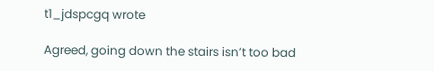t1_jdspcgq wrote

Agreed, going down the stairs isn’t too bad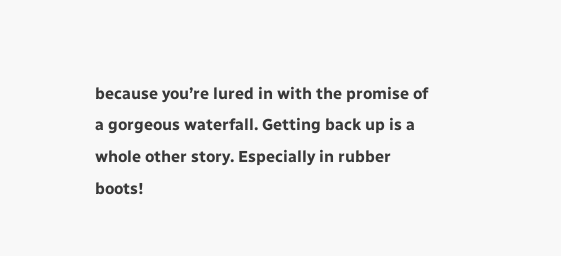because you’re lured in with the promise of a gorgeous waterfall. Getting back up is a whole other story. Especially in rubber boots!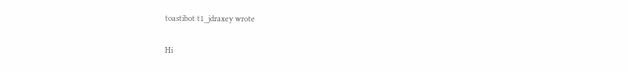toastibot t1_jdraxey wrote

Hi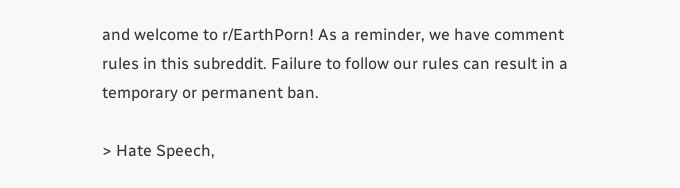and welcome to r/EarthPorn! As a reminder, we have comment rules in this subreddit. Failure to follow our rules can result in a temporary or permanent ban.

> Hate Speech,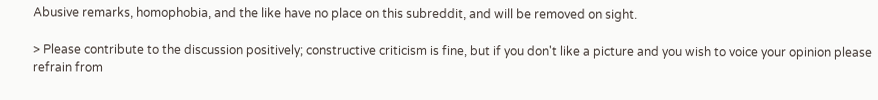Abusive remarks, homophobia, and the like have no place on this subreddit, and will be removed on sight.

> Please contribute to the discussion positively; constructive criticism is fine, but if you don't like a picture and you wish to voice your opinion please refrain from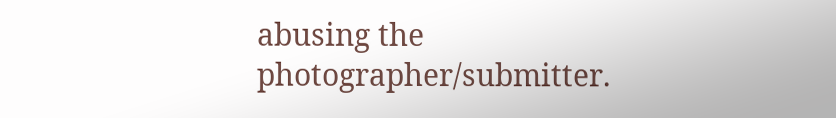abusing the photographer/submitter.